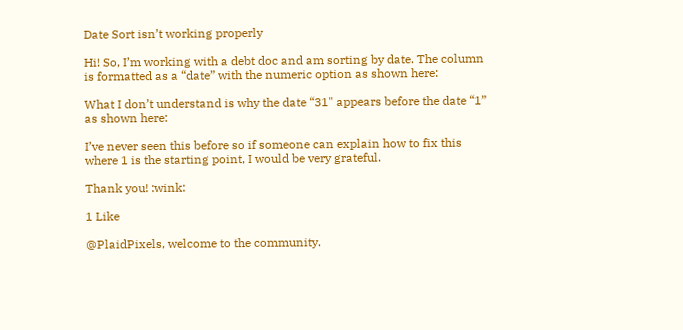Date Sort isn’t working properly

Hi! So, I’m working with a debt doc and am sorting by date. The column is formatted as a “date” with the numeric option as shown here:

What I don’t understand is why the date “31" appears before the date “1” as shown here:

I’ve never seen this before so if someone can explain how to fix this where 1 is the starting point, I would be very grateful.

Thank you! :wink:

1 Like

@PlaidPixels, welcome to the community.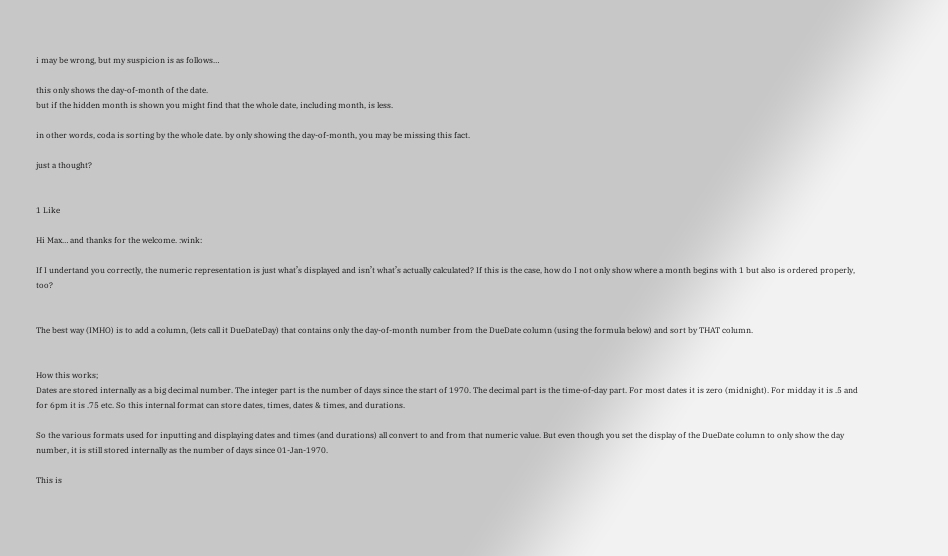i may be wrong, but my suspicion is as follows…

this only shows the day-of-month of the date.
but if the hidden month is shown you might find that the whole date, including month, is less.

in other words, coda is sorting by the whole date. by only showing the day-of-month, you may be missing this fact.

just a thought?


1 Like

Hi Max… and thanks for the welcome. :wink:

If I undertand you correctly, the numeric representation is just what’s displayed and isn’t what’s actually calculated? If this is the case, how do I not only show where a month begins with 1 but also is ordered properly, too?


The best way (IMHO) is to add a column, (lets call it DueDateDay) that contains only the day-of-month number from the DueDate column (using the formula below) and sort by THAT column.


How this works;
Dates are stored internally as a big decimal number. The integer part is the number of days since the start of 1970. The decimal part is the time-of-day part. For most dates it is zero (midnight). For midday it is .5 and for 6pm it is .75 etc. So this internal format can store dates, times, dates & times, and durations.

So the various formats used for inputting and displaying dates and times (and durations) all convert to and from that numeric value. But even though you set the display of the DueDate column to only show the day number, it is still stored internally as the number of days since 01-Jan-1970.

This is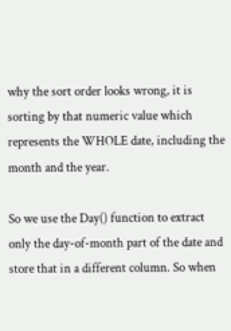why the sort order looks wrong, it is sorting by that numeric value which represents the WHOLE date, including the month and the year.

So we use the Day() function to extract only the day-of-month part of the date and store that in a different column. So when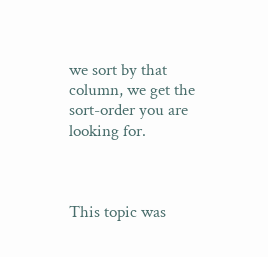we sort by that column, we get the sort-order you are looking for.



This topic was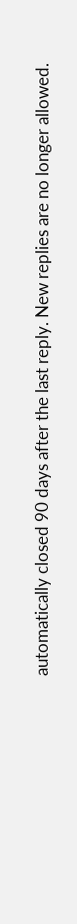automatically closed 90 days after the last reply. New replies are no longer allowed.